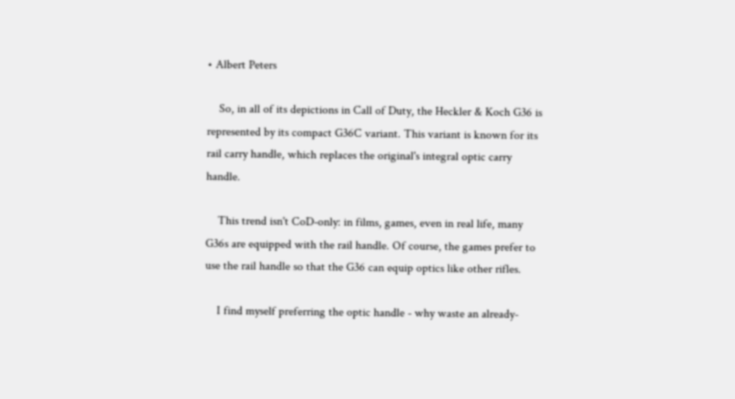• Albert Peters

    So, in all of its depictions in Call of Duty, the Heckler & Koch G36 is represented by its compact G36C variant. This variant is known for its rail carry handle, which replaces the original's integral optic carry handle.

    This trend isn't CoD-only: in films, games, even in real life, many G36s are equipped with the rail handle. Of course, the games prefer to use the rail handle so that the G36 can equip optics like other rifles.

    I find myself preferring the optic handle - why waste an already-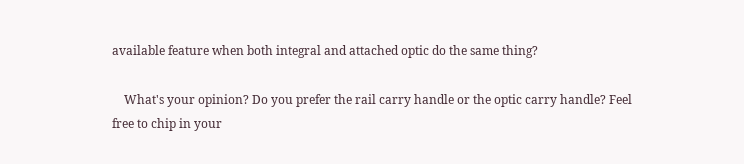available feature when both integral and attached optic do the same thing?

    What's your opinion? Do you prefer the rail carry handle or the optic carry handle? Feel free to chip in your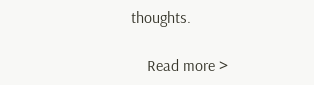thoughts.

    Read more >